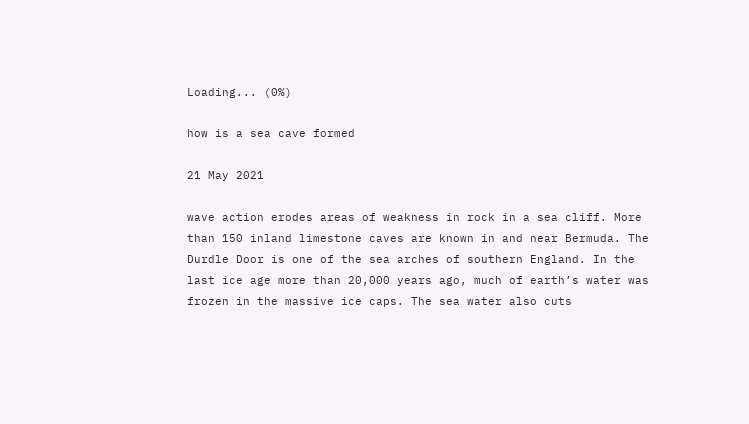Loading... (0%)

how is a sea cave formed

21 May 2021

wave action erodes areas of weakness in rock in a sea cliff. More than 150 inland limestone caves are known in and near Bermuda. The Durdle Door is one of the sea arches of southern England. In the last ice age more than 20,000 years ago, much of earth’s water was frozen in the massive ice caps. The sea water also cuts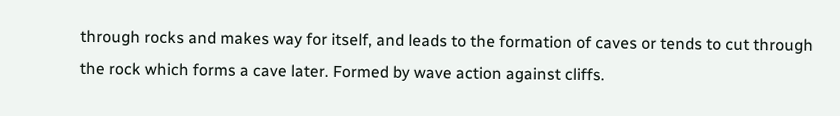through rocks and makes way for itself, and leads to the formation of caves or tends to cut through the rock which forms a cave later. Formed by wave action against cliffs.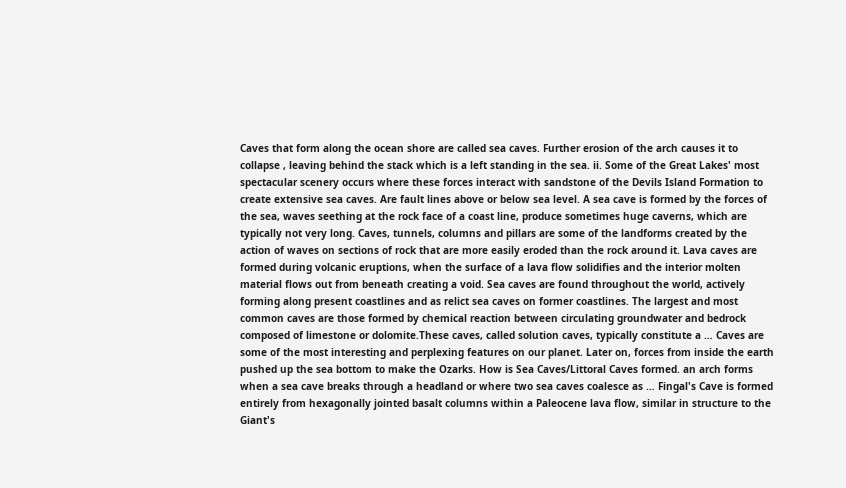Caves that form along the ocean shore are called sea caves. Further erosion of the arch causes it to collapse , leaving behind the stack which is a left standing in the sea. ii. Some of the Great Lakes' most spectacular scenery occurs where these forces interact with sandstone of the Devils Island Formation to create extensive sea caves. Are fault lines above or below sea level. A sea cave is formed by the forces of the sea, waves seething at the rock face of a coast line, produce sometimes huge caverns, which are typically not very long. Caves, tunnels, columns and pillars are some of the landforms created by the action of waves on sections of rock that are more easily eroded than the rock around it. Lava caves are formed during volcanic eruptions, when the surface of a lava flow solidifies and the interior molten material flows out from beneath creating a void. Sea caves are found throughout the world, actively forming along present coastlines and as relict sea caves on former coastlines. The largest and most common caves are those formed by chemical reaction between circulating groundwater and bedrock composed of limestone or dolomite.These caves, called solution caves, typically constitute a … Caves are some of the most interesting and perplexing features on our planet. Later on, forces from inside the earth pushed up the sea bottom to make the Ozarks. How is Sea Caves/Littoral Caves formed. an arch forms when a sea cave breaks through a headland or where two sea caves coalesce as … Fingal's Cave is formed entirely from hexagonally jointed basalt columns within a Paleocene lava flow, similar in structure to the Giant's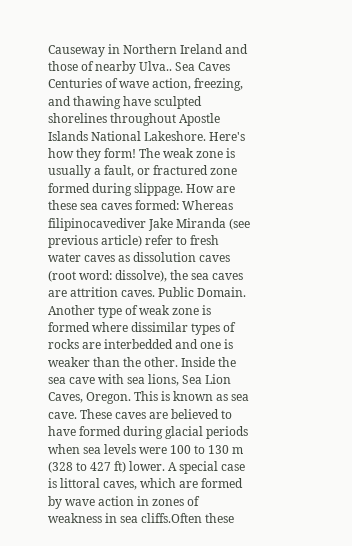Causeway in Northern Ireland and those of nearby Ulva.. Sea Caves Centuries of wave action, freezing, and thawing have sculpted shorelines throughout Apostle Islands National Lakeshore. Here's how they form! The weak zone is usually a fault, or fractured zone formed during slippage. How are these sea caves formed: Whereas filipinocavediver Jake Miranda (see previous article) refer to fresh water caves as dissolution caves (root word: dissolve), the sea caves are attrition caves. Public Domain. Another type of weak zone is formed where dissimilar types of rocks are interbedded and one is weaker than the other. Inside the sea cave with sea lions, Sea Lion Caves, Oregon. This is known as sea cave. These caves are believed to have formed during glacial periods when sea levels were 100 to 130 m (328 to 427 ft) lower. A special case is littoral caves, which are formed by wave action in zones of weakness in sea cliffs.Often these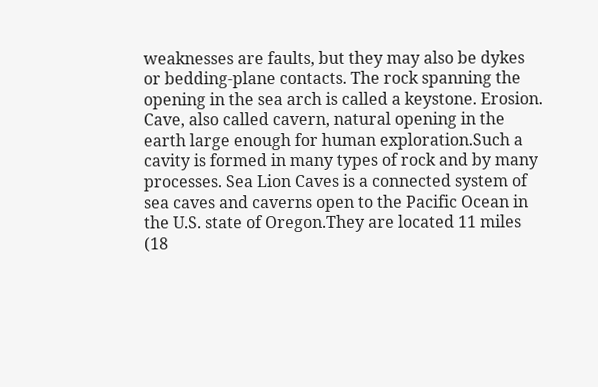weaknesses are faults, but they may also be dykes or bedding-plane contacts. The rock spanning the opening in the sea arch is called a keystone. Erosion. Cave, also called cavern, natural opening in the earth large enough for human exploration.Such a cavity is formed in many types of rock and by many processes. Sea Lion Caves is a connected system of sea caves and caverns open to the Pacific Ocean in the U.S. state of Oregon.They are located 11 miles (18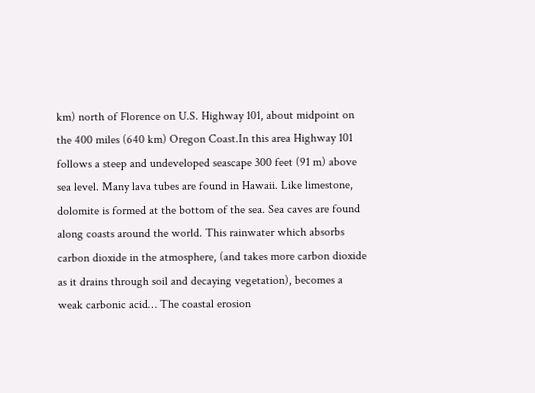km) north of Florence on U.S. Highway 101, about midpoint on the 400 miles (640 km) Oregon Coast.In this area Highway 101 follows a steep and undeveloped seascape 300 feet (91 m) above sea level. Many lava tubes are found in Hawaii. Like limestone, dolomite is formed at the bottom of the sea. Sea caves are found along coasts around the world. This rainwater which absorbs carbon dioxide in the atmosphere, (and takes more carbon dioxide as it drains through soil and decaying vegetation), becomes a weak carbonic acid… The coastal erosion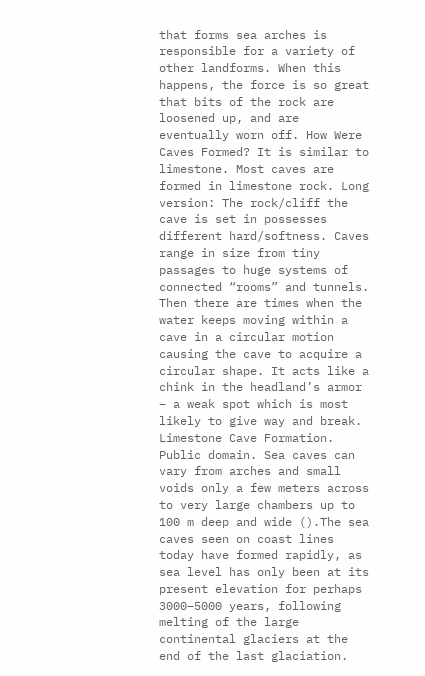that forms sea arches is responsible for a variety of other landforms. When this happens, the force is so great that bits of the rock are loosened up, and are eventually worn off. How Were Caves Formed? It is similar to limestone. Most caves are formed in limestone rock. Long version: The rock/cliff the cave is set in possesses different hard/softness. Caves range in size from tiny passages to huge systems of connected “rooms” and tunnels. Then there are times when the water keeps moving within a cave in a circular motion causing the cave to acquire a circular shape. It acts like a chink in the headland’s armor – a weak spot which is most likely to give way and break. Limestone Cave Formation. Public domain. Sea caves can vary from arches and small voids only a few meters across to very large chambers up to 100 m deep and wide ().The sea caves seen on coast lines today have formed rapidly, as sea level has only been at its present elevation for perhaps 3000–5000 years, following melting of the large continental glaciers at the end of the last glaciation.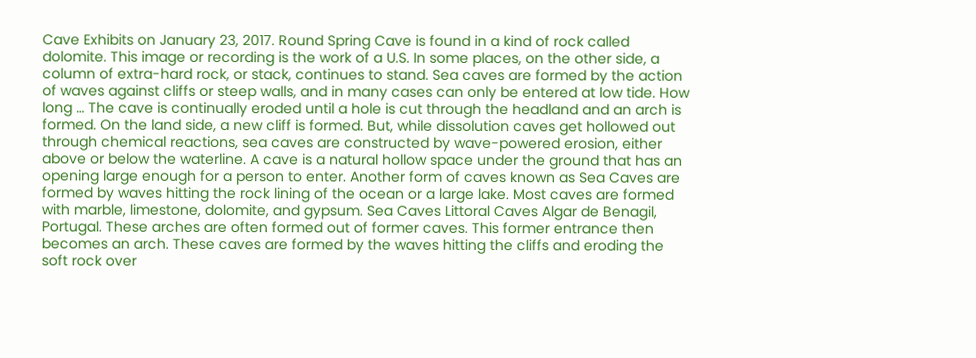Cave Exhibits on January 23, 2017. Round Spring Cave is found in a kind of rock called dolomite. This image or recording is the work of a U.S. In some places, on the other side, a column of extra-hard rock, or stack, continues to stand. Sea caves are formed by the action of waves against cliffs or steep walls, and in many cases can only be entered at low tide. How long … The cave is continually eroded until a hole is cut through the headland and an arch is formed. On the land side, a new cliff is formed. But, while dissolution caves get hollowed out through chemical reactions, sea caves are constructed by wave-powered erosion, either above or below the waterline. A cave is a natural hollow space under the ground that has an opening large enough for a person to enter. Another form of caves known as Sea Caves are formed by waves hitting the rock lining of the ocean or a large lake. Most caves are formed with marble, limestone, dolomite, and gypsum. Sea Caves Littoral Caves Algar de Benagil, Portugal. These arches are often formed out of former caves. This former entrance then becomes an arch. These caves are formed by the waves hitting the cliffs and eroding the soft rock over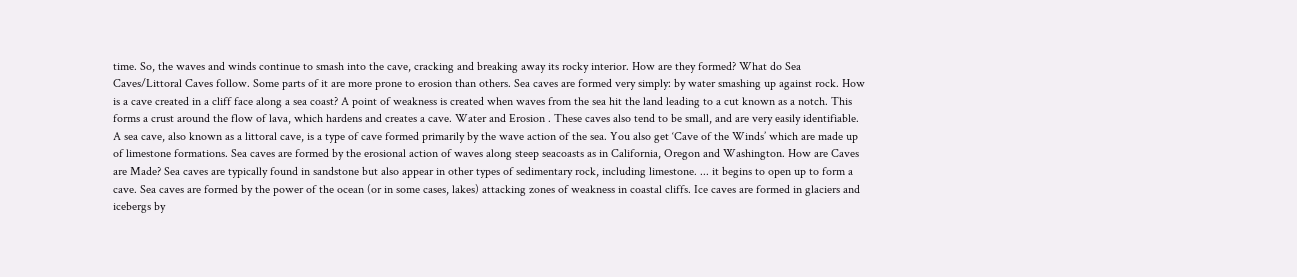time. So, the waves and winds continue to smash into the cave, cracking and breaking away its rocky interior. How are they formed? What do Sea Caves/Littoral Caves follow. Some parts of it are more prone to erosion than others. Sea caves are formed very simply: by water smashing up against rock. How is a cave created in a cliff face along a sea coast? A point of weakness is created when waves from the sea hit the land leading to a cut known as a notch. This forms a crust around the flow of lava, which hardens and creates a cave. Water and Erosion . These caves also tend to be small, and are very easily identifiable. A sea cave, also known as a littoral cave, is a type of cave formed primarily by the wave action of the sea. You also get ‘Cave of the Winds’ which are made up of limestone formations. Sea caves are formed by the erosional action of waves along steep seacoasts as in California, Oregon and Washington. How are Caves are Made? Sea caves are typically found in sandstone but also appear in other types of sedimentary rock, including limestone. ... it begins to open up to form a cave. Sea caves are formed by the power of the ocean (or in some cases, lakes) attacking zones of weakness in coastal cliffs. Ice caves are formed in glaciers and icebergs by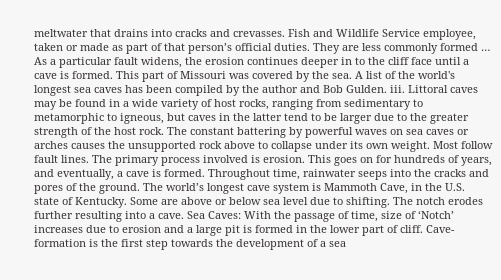meltwater that drains into cracks and crevasses. Fish and Wildlife Service employee, taken or made as part of that person’s official duties. They are less commonly formed … As a particular fault widens, the erosion continues deeper in to the cliff face until a cave is formed. This part of Missouri was covered by the sea. A list of the world's longest sea caves has been compiled by the author and Bob Gulden. iii. Littoral caves may be found in a wide variety of host rocks, ranging from sedimentary to metamorphic to igneous, but caves in the latter tend to be larger due to the greater strength of the host rock. The constant battering by powerful waves on sea caves or arches causes the unsupported rock above to collapse under its own weight. Most follow fault lines. The primary process involved is erosion. This goes on for hundreds of years, and eventually, a cave is formed. Throughout time, rainwater seeps into the cracks and pores of the ground. The world’s longest cave system is Mammoth Cave, in the U.S. state of Kentucky. Some are above or below sea level due to shifting. The notch erodes further resulting into a cave. Sea Caves: With the passage of time, size of ‘Notch’ increases due to erosion and a large pit is formed in the lower part of cliff. Cave-formation is the first step towards the development of a sea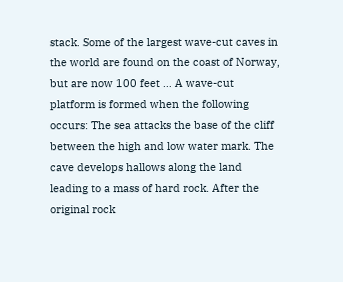stack. Some of the largest wave-cut caves in the world are found on the coast of Norway, but are now 100 feet … A wave-cut platform is formed when the following occurs: The sea attacks the base of the cliff between the high and low water mark. The cave develops hallows along the land leading to a mass of hard rock. After the original rock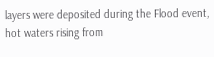layers were deposited during the Flood event, hot waters rising from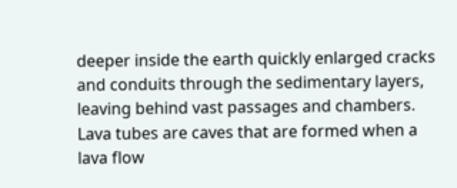deeper inside the earth quickly enlarged cracks and conduits through the sedimentary layers, leaving behind vast passages and chambers. Lava tubes are caves that are formed when a lava flow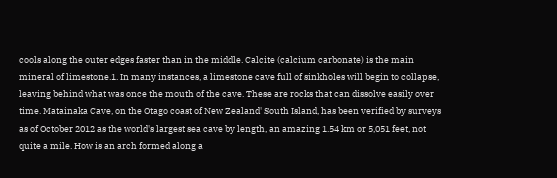cools along the outer edges faster than in the middle. Calcite (calcium carbonate) is the main mineral of limestone.1. In many instances, a limestone cave full of sinkholes will begin to collapse, leaving behind what was once the mouth of the cave. These are rocks that can dissolve easily over time. Matainaka Cave, on the Otago coast of New Zealand' South Island, has been verified by surveys as of October 2012 as the world's largest sea cave by length, an amazing 1.54 km or 5,051 feet, not quite a mile. How is an arch formed along a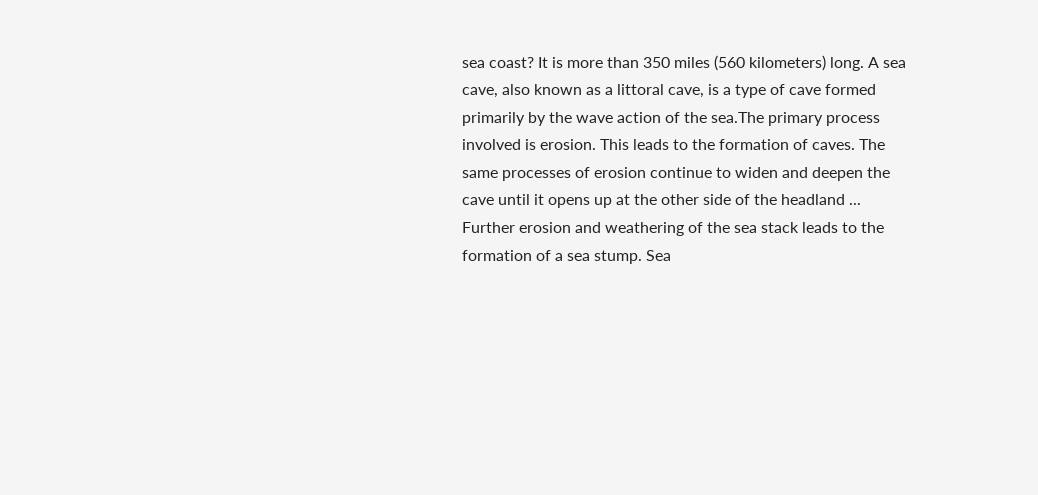sea coast? It is more than 350 miles (560 kilometers) long. A sea cave, also known as a littoral cave, is a type of cave formed primarily by the wave action of the sea.The primary process involved is erosion. This leads to the formation of caves. The same processes of erosion continue to widen and deepen the cave until it opens up at the other side of the headland ... Further erosion and weathering of the sea stack leads to the formation of a sea stump. Sea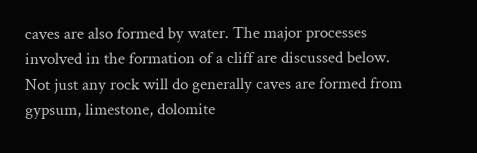caves are also formed by water. The major processes involved in the formation of a cliff are discussed below. Not just any rock will do generally caves are formed from gypsum, limestone, dolomite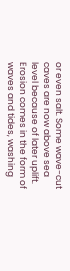or even salt. Some wave-cut caves are now above sea level because of later uplift. Erosion comes in the form of waves and tides, washing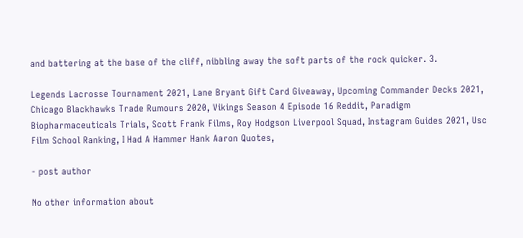and battering at the base of the cliff, nibbling away the soft parts of the rock quicker. 3.

Legends Lacrosse Tournament 2021, Lane Bryant Gift Card Giveaway, Upcoming Commander Decks 2021, Chicago Blackhawks Trade Rumours 2020, Vikings Season 4 Episode 16 Reddit, Paradigm Biopharmaceuticals Trials, Scott Frank Films, Roy Hodgson Liverpool Squad, Instagram Guides 2021, Usc Film School Ranking, I Had A Hammer Hank Aaron Quotes,

- post author

No other information about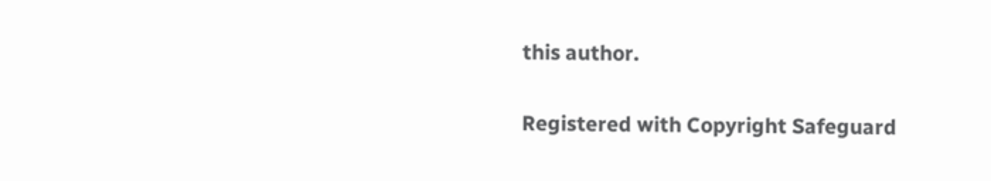this author.

Registered with Copyright Safeguard